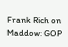Frank Rich on Maddow: GOP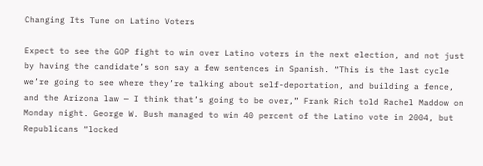Changing Its Tune on Latino Voters

Expect to see the GOP fight to win over Latino voters in the next election, and not just by having the candidate’s son say a few sentences in Spanish. “This is the last cycle we’re going to see where they’re talking about self-deportation, and building a fence, and the Arizona law — I think that’s going to be over,” Frank Rich told Rachel Maddow on Monday night. George W. Bush managed to win 40 percent of the Latino vote in 2004, but Republicans “locked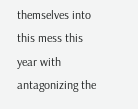themselves into this mess this year with antagonizing the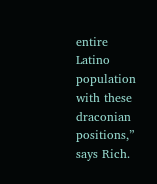entire Latino population with these draconian positions,” says Rich.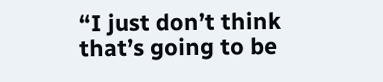“I just don’t think that’s going to be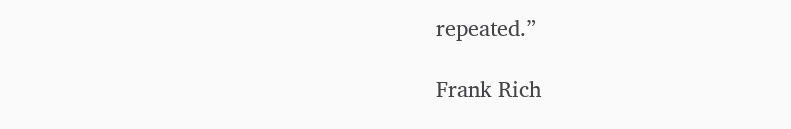repeated.”

Frank Rich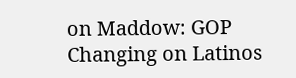on Maddow: GOP Changing on Latinos